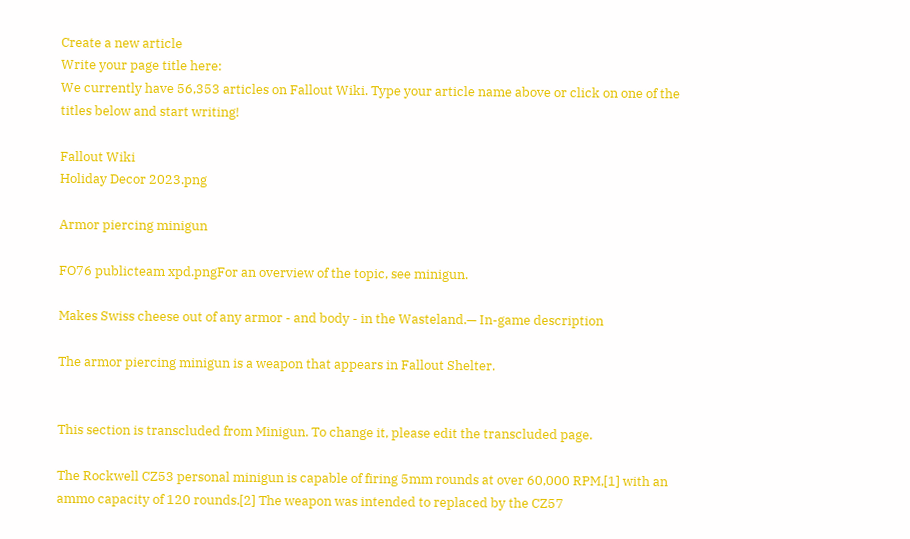Create a new article
Write your page title here:
We currently have 56,353 articles on Fallout Wiki. Type your article name above or click on one of the titles below and start writing!

Fallout Wiki
Holiday Decor 2023.png

Armor piercing minigun

FO76 publicteam xpd.pngFor an overview of the topic, see minigun.

Makes Swiss cheese out of any armor - and body - in the Wasteland.— In-game description

The armor piercing minigun is a weapon that appears in Fallout Shelter.


This section is transcluded from Minigun. To change it, please edit the transcluded page.

The Rockwell CZ53 personal minigun is capable of firing 5mm rounds at over 60,000 RPM,[1] with an ammo capacity of 120 rounds.[2] The weapon was intended to replaced by the CZ57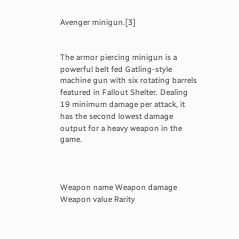Avenger minigun.[3]


The armor piercing minigun is a powerful belt fed Gatling-style machine gun with six rotating barrels featured in Fallout Shelter. Dealing 19 minimum damage per attack, it has the second lowest damage output for a heavy weapon in the game.



Weapon name Weapon damage Weapon value Rarity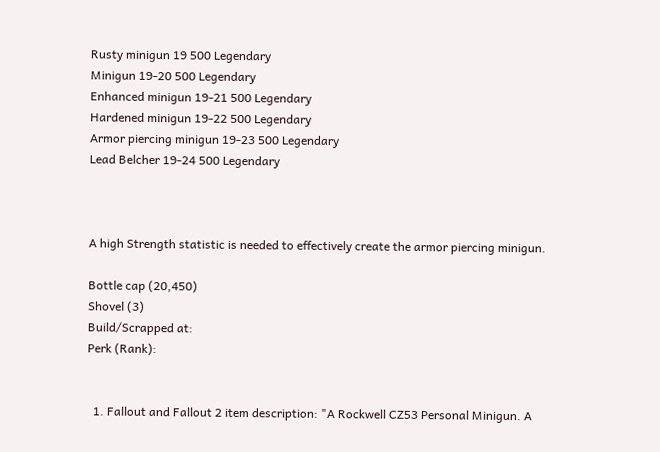Rusty minigun 19 500 Legendary
Minigun 19-20 500 Legendary
Enhanced minigun 19-21 500 Legendary
Hardened minigun 19-22 500 Legendary
Armor piercing minigun 19-23 500 Legendary
Lead Belcher 19-24 500 Legendary



A high Strength statistic is needed to effectively create the armor piercing minigun.

Bottle cap (20,450)
Shovel (3)
Build/Scrapped at:
Perk (Rank):


  1. Fallout and Fallout 2 item description: "A Rockwell CZ53 Personal Minigun. A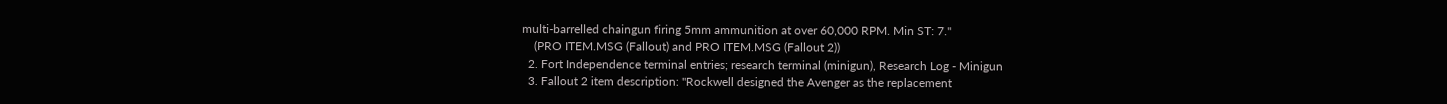multi-barrelled chaingun firing 5mm ammunition at over 60,000 RPM. Min ST: 7."
    (PRO ITEM.MSG (Fallout) and PRO ITEM.MSG (Fallout 2))
  2. Fort Independence terminal entries; research terminal (minigun), Research Log - Minigun
  3. Fallout 2 item description: "Rockwell designed the Avenger as the replacement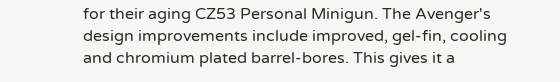for their aging CZ53 Personal Minigun. The Avenger's design improvements include improved, gel-fin, cooling and chromium plated barrel-bores. This gives it a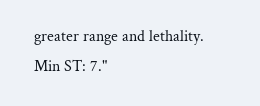greater range and lethality. Min ST: 7."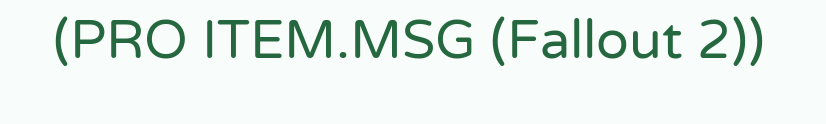(PRO ITEM.MSG (Fallout 2))